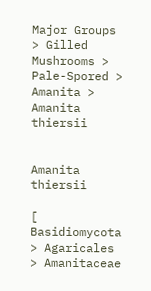Major Groups > Gilled Mushrooms > Pale-Spored > Amanita > Amanita thiersii


Amanita thiersii

[ Basidiomycota > Agaricales > Amanitaceae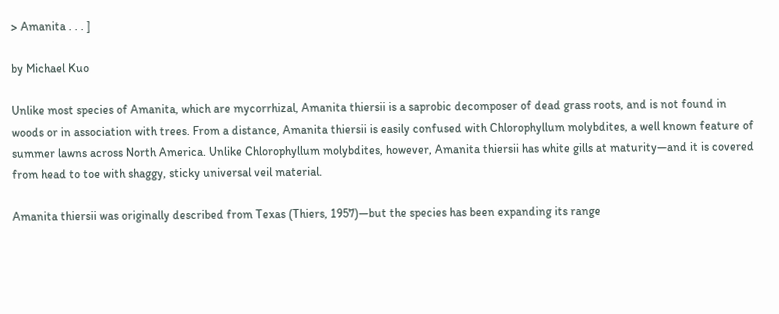> Amanita . . . ]

by Michael Kuo

Unlike most species of Amanita, which are mycorrhizal, Amanita thiersii is a saprobic decomposer of dead grass roots, and is not found in woods or in association with trees. From a distance, Amanita thiersii is easily confused with Chlorophyllum molybdites, a well known feature of summer lawns across North America. Unlike Chlorophyllum molybdites, however, Amanita thiersii has white gills at maturity—and it is covered from head to toe with shaggy, sticky universal veil material.

Amanita thiersii was originally described from Texas (Thiers, 1957)—but the species has been expanding its range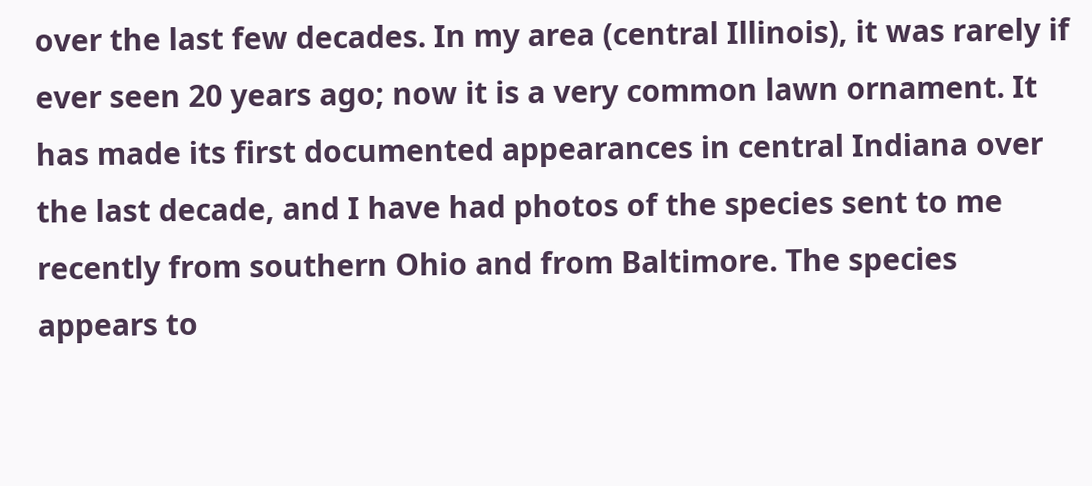over the last few decades. In my area (central Illinois), it was rarely if ever seen 20 years ago; now it is a very common lawn ornament. It has made its first documented appearances in central Indiana over the last decade, and I have had photos of the species sent to me recently from southern Ohio and from Baltimore. The species appears to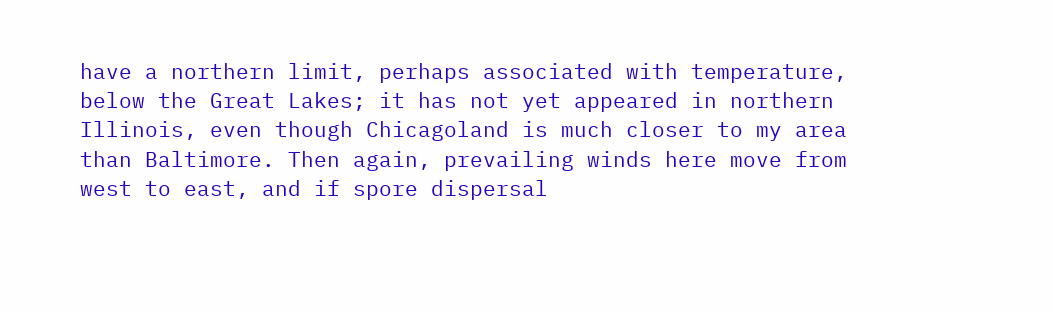have a northern limit, perhaps associated with temperature, below the Great Lakes; it has not yet appeared in northern Illinois, even though Chicagoland is much closer to my area than Baltimore. Then again, prevailing winds here move from west to east, and if spore dispersal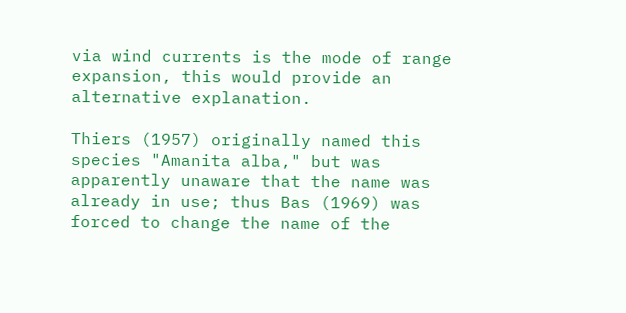via wind currents is the mode of range expansion, this would provide an alternative explanation.

Thiers (1957) originally named this species "Amanita alba," but was apparently unaware that the name was already in use; thus Bas (1969) was forced to change the name of the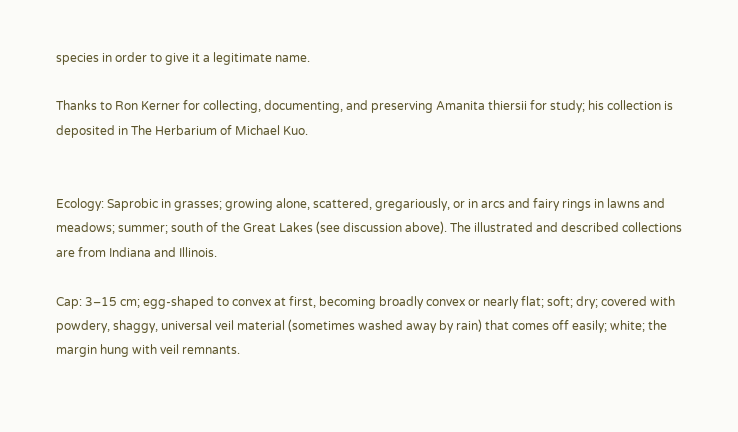species in order to give it a legitimate name.

Thanks to Ron Kerner for collecting, documenting, and preserving Amanita thiersii for study; his collection is deposited in The Herbarium of Michael Kuo.


Ecology: Saprobic in grasses; growing alone, scattered, gregariously, or in arcs and fairy rings in lawns and meadows; summer; south of the Great Lakes (see discussion above). The illustrated and described collections are from Indiana and Illinois.

Cap: 3–15 cm; egg-shaped to convex at first, becoming broadly convex or nearly flat; soft; dry; covered with powdery, shaggy, universal veil material (sometimes washed away by rain) that comes off easily; white; the margin hung with veil remnants.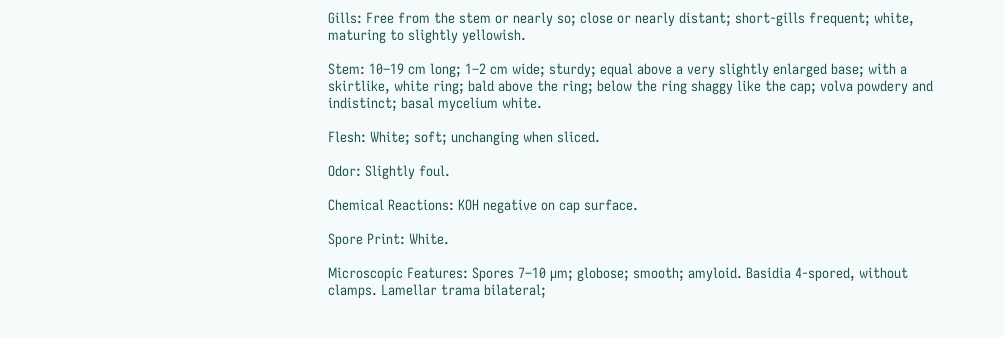Gills: Free from the stem or nearly so; close or nearly distant; short-gills frequent; white, maturing to slightly yellowish.

Stem: 10–19 cm long; 1–2 cm wide; sturdy; equal above a very slightly enlarged base; with a skirtlike, white ring; bald above the ring; below the ring shaggy like the cap; volva powdery and indistinct; basal mycelium white.

Flesh: White; soft; unchanging when sliced.

Odor: Slightly foul.

Chemical Reactions: KOH negative on cap surface.

Spore Print: White.

Microscopic Features: Spores 7–10 µm; globose; smooth; amyloid. Basidia 4-spored, without clamps. Lamellar trama bilateral;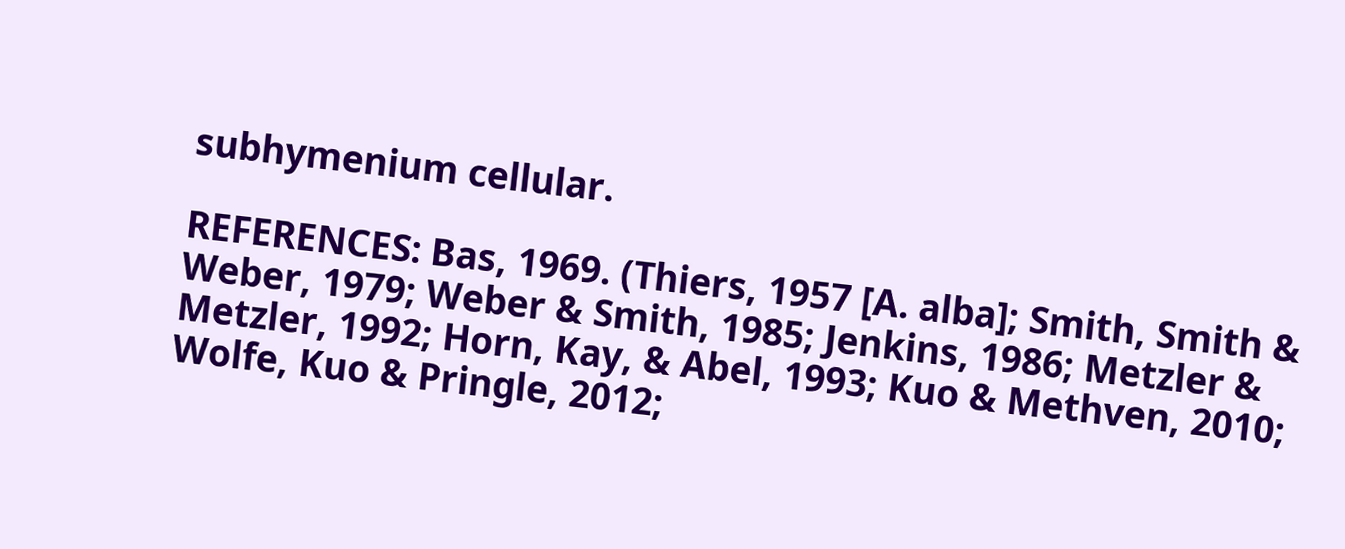subhymenium cellular.

REFERENCES: Bas, 1969. (Thiers, 1957 [A. alba]; Smith, Smith & Weber, 1979; Weber & Smith, 1985; Jenkins, 1986; Metzler & Metzler, 1992; Horn, Kay, & Abel, 1993; Kuo & Methven, 2010; Wolfe, Kuo & Pringle, 2012;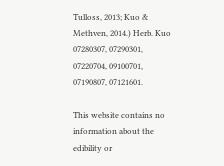Tulloss, 2013; Kuo & Methven, 2014.) Herb. Kuo 07280307, 07290301, 07220704, 09100701, 07190807, 07121601.

This website contains no information about the edibility or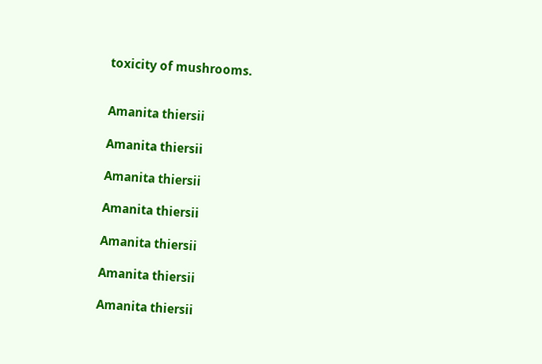toxicity of mushrooms.


Amanita thiersii

Amanita thiersii

Amanita thiersii

Amanita thiersii

Amanita thiersii

Amanita thiersii

Amanita thiersii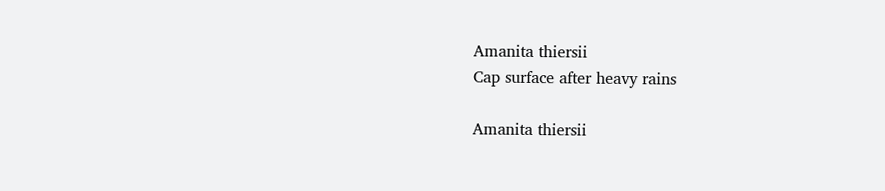Amanita thiersii
Cap surface after heavy rains

Amanita thiersii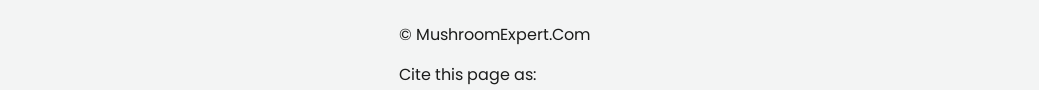© MushroomExpert.Com

Cite this page as: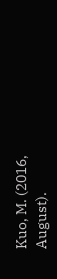Kuo, M. (2016, August).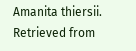Amanita thiersii. Retrieved from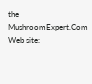the MushroomExpert.Com Web site: